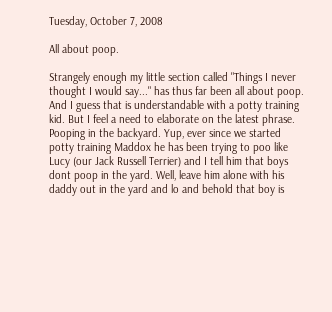Tuesday, October 7, 2008

All about poop.

Strangely enough my little section called "Things I never thought I would say..." has thus far been all about poop. And I guess that is understandable with a potty training kid. But I feel a need to elaborate on the latest phrase.
Pooping in the backyard. Yup, ever since we started potty training Maddox he has been trying to poo like Lucy (our Jack Russell Terrier) and I tell him that boys dont poop in the yard. Well, leave him alone with his daddy out in the yard and lo and behold that boy is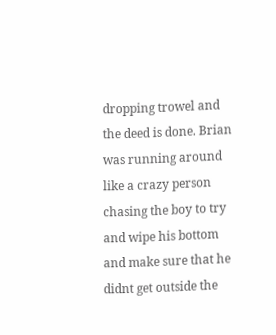dropping trowel and the deed is done. Brian was running around like a crazy person chasing the boy to try and wipe his bottom and make sure that he didnt get outside the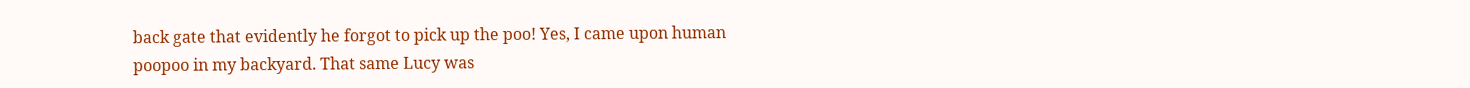back gate that evidently he forgot to pick up the poo! Yes, I came upon human poopoo in my backyard. That same Lucy was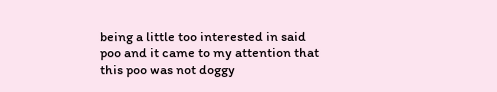being a little too interested in said poo and it came to my attention that this poo was not doggy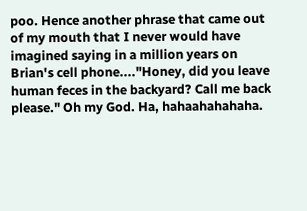poo. Hence another phrase that came out of my mouth that I never would have imagined saying in a million years on Brian's cell phone...."Honey, did you leave human feces in the backyard? Call me back please." Oh my God. Ha, hahaahahahaha.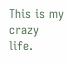This is my crazy life.